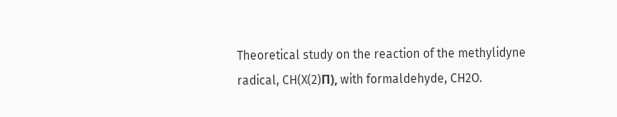Theoretical study on the reaction of the methylidyne radical, CH(X(2)Π), with formaldehyde, CH2O.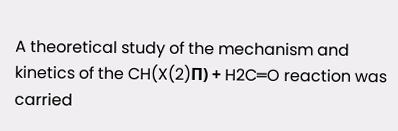A theoretical study of the mechanism and kinetics of the CH(X(2)Π) + H2C═O reaction was carried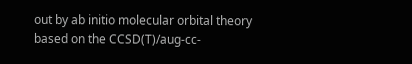out by ab initio molecular orbital theory based on the CCSD(T)/aug-cc-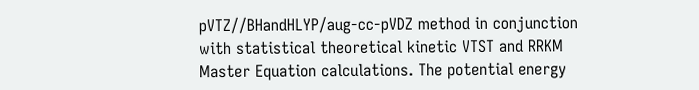pVTZ//BHandHLYP/aug-cc-pVDZ method in conjunction with statistical theoretical kinetic VTST and RRKM Master Equation calculations. The potential energy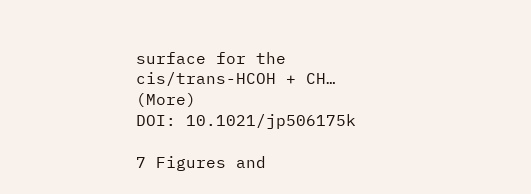surface for the cis/trans-HCOH + CH… (More)
DOI: 10.1021/jp506175k

7 Figures and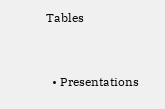Tables


  • Presentations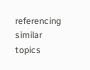referencing similar topics